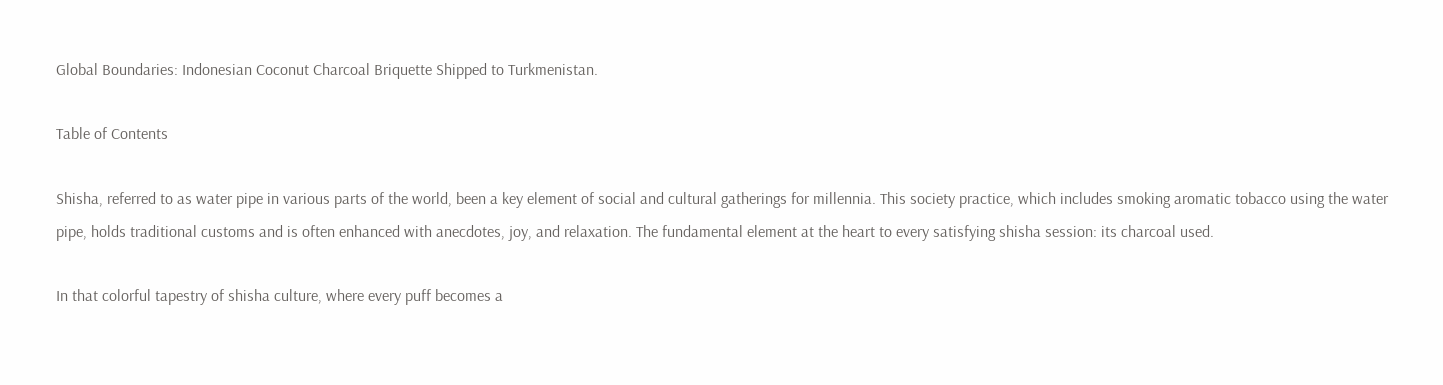Global Boundaries: Indonesian Coconut Charcoal Briquette Shipped to Turkmenistan.

Table of Contents

Shisha, referred to as water pipe in various parts of the world, been a key element of social and cultural gatherings for millennia. This society practice, which includes smoking aromatic tobacco using the water pipe, holds traditional customs and is often enhanced with anecdotes, joy, and relaxation. The fundamental element at the heart to every satisfying shisha session: its charcoal used.

In that colorful tapestry of shisha culture, where every puff becomes a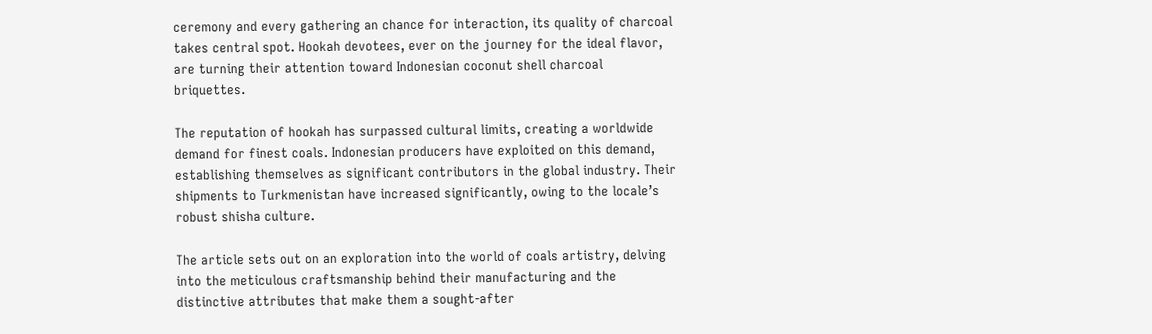ceremony and every gathering an chance for interaction, its quality of charcoal takes central spot. Hookah devotees, ever on the journey for the ideal flavor, are turning their attention toward Indonesian coconut shell charcoal briquettes.

The reputation of hookah has surpassed cultural limits, creating a worldwide demand for finest coals. Indonesian producers have exploited on this demand, establishing themselves as significant contributors in the global industry. Their shipments to Turkmenistan have increased significantly, owing to the locale’s robust shisha culture.

The article sets out on an exploration into the world of coals artistry, delving into the meticulous craftsmanship behind their manufacturing and the distinctive attributes that make them a sought-after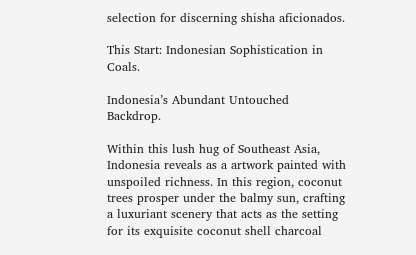selection for discerning shisha aficionados.

This Start: Indonesian Sophistication in Coals.

Indonesia’s Abundant Untouched Backdrop.

Within this lush hug of Southeast Asia, Indonesia reveals as a artwork painted with unspoiled richness. In this region, coconut trees prosper under the balmy sun, crafting a luxuriant scenery that acts as the setting for its exquisite coconut shell charcoal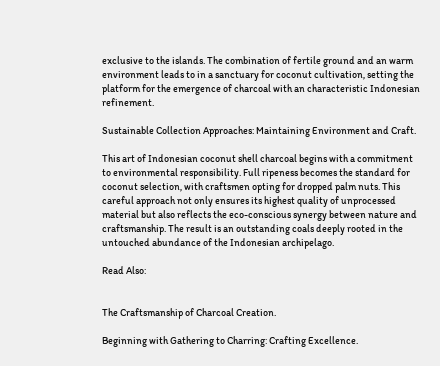exclusive to the islands. The combination of fertile ground and an warm environment leads to in a sanctuary for coconut cultivation, setting the platform for the emergence of charcoal with an characteristic Indonesian refinement.

Sustainable Collection Approaches: Maintaining Environment and Craft.

This art of Indonesian coconut shell charcoal begins with a commitment to environmental responsibility. Full ripeness becomes the standard for coconut selection, with craftsmen opting for dropped palm nuts. This careful approach not only ensures its highest quality of unprocessed material but also reflects the eco-conscious synergy between nature and craftsmanship. The result is an outstanding coals deeply rooted in the untouched abundance of the Indonesian archipelago.

Read Also:


The Craftsmanship of Charcoal Creation.

Beginning with Gathering to Charring: Crafting Excellence.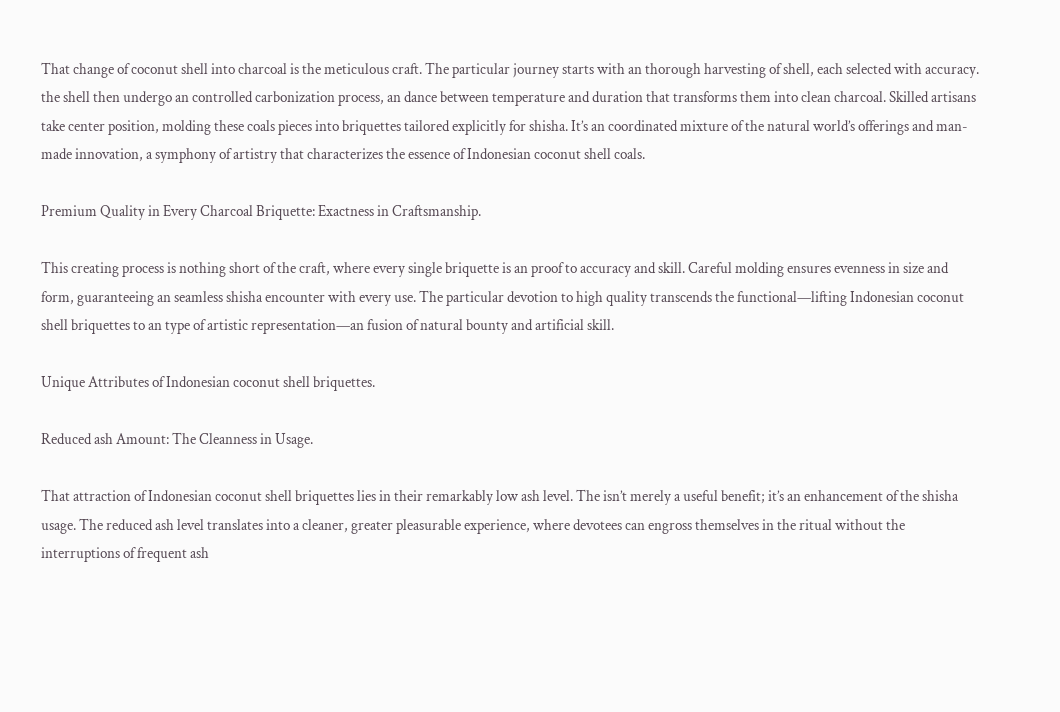That change of coconut shell into charcoal is the meticulous craft. The particular journey starts with an thorough harvesting of shell, each selected with accuracy. the shell then undergo an controlled carbonization process, an dance between temperature and duration that transforms them into clean charcoal. Skilled artisans take center position, molding these coals pieces into briquettes tailored explicitly for shisha. It’s an coordinated mixture of the natural world’s offerings and man-made innovation, a symphony of artistry that characterizes the essence of Indonesian coconut shell coals.

Premium Quality in Every Charcoal Briquette: Exactness in Craftsmanship.

This creating process is nothing short of the craft, where every single briquette is an proof to accuracy and skill. Careful molding ensures evenness in size and form, guaranteeing an seamless shisha encounter with every use. The particular devotion to high quality transcends the functional—lifting Indonesian coconut shell briquettes to an type of artistic representation—an fusion of natural bounty and artificial skill.

Unique Attributes of Indonesian coconut shell briquettes.

Reduced ash Amount: The Cleanness in Usage.

That attraction of Indonesian coconut shell briquettes lies in their remarkably low ash level. The isn’t merely a useful benefit; it’s an enhancement of the shisha usage. The reduced ash level translates into a cleaner, greater pleasurable experience, where devotees can engross themselves in the ritual without the interruptions of frequent ash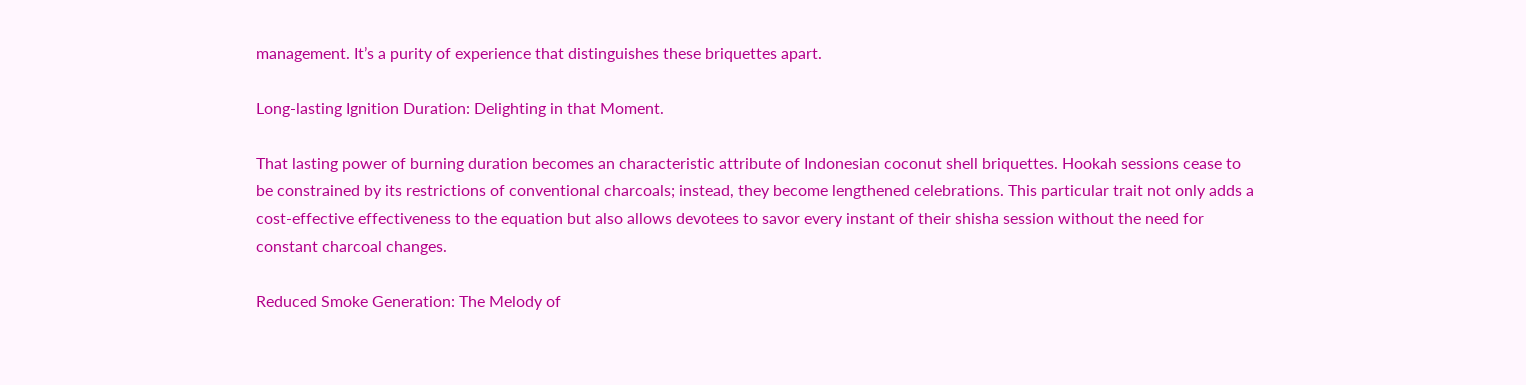management. It’s a purity of experience that distinguishes these briquettes apart.

Long-lasting Ignition Duration: Delighting in that Moment.

That lasting power of burning duration becomes an characteristic attribute of Indonesian coconut shell briquettes. Hookah sessions cease to be constrained by its restrictions of conventional charcoals; instead, they become lengthened celebrations. This particular trait not only adds a cost-effective effectiveness to the equation but also allows devotees to savor every instant of their shisha session without the need for constant charcoal changes.

Reduced Smoke Generation: The Melody of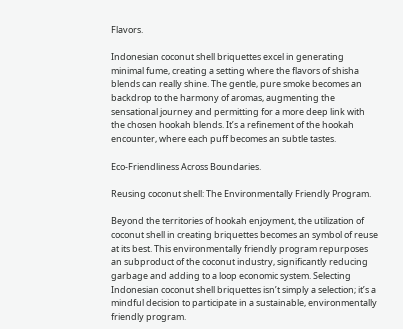Flavors.

Indonesian coconut shell briquettes excel in generating minimal fume, creating a setting where the flavors of shisha blends can really shine. The gentle, pure smoke becomes an backdrop to the harmony of aromas, augmenting the sensational journey and permitting for a more deep link with the chosen hookah blends. It’s a refinement of the hookah encounter, where each puff becomes an subtle tastes.

Eco-Friendliness Across Boundaries.

Reusing coconut shell: The Environmentally Friendly Program.

Beyond the territories of hookah enjoyment, the utilization of coconut shell in creating briquettes becomes an symbol of reuse at its best. This environmentally friendly program repurposes an subproduct of the coconut industry, significantly reducing garbage and adding to a loop economic system. Selecting Indonesian coconut shell briquettes isn’t simply a selection; it’s a mindful decision to participate in a sustainable, environmentally friendly program.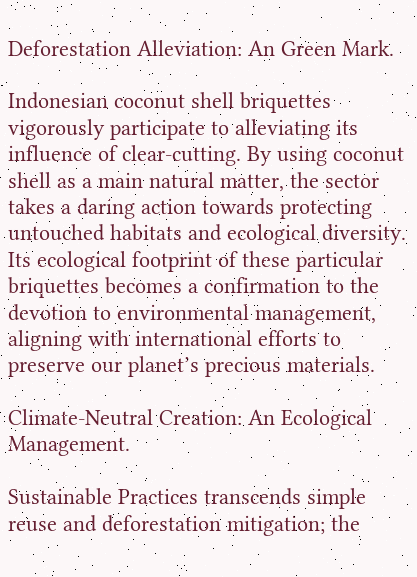Deforestation Alleviation: An Green Mark.

Indonesian coconut shell briquettes vigorously participate to alleviating its influence of clear-cutting. By using coconut shell as a main natural matter, the sector takes a daring action towards protecting untouched habitats and ecological diversity. Its ecological footprint of these particular briquettes becomes a confirmation to the devotion to environmental management, aligning with international efforts to preserve our planet’s precious materials.

Climate-Neutral Creation: An Ecological Management.

Sustainable Practices transcends simple reuse and deforestation mitigation; the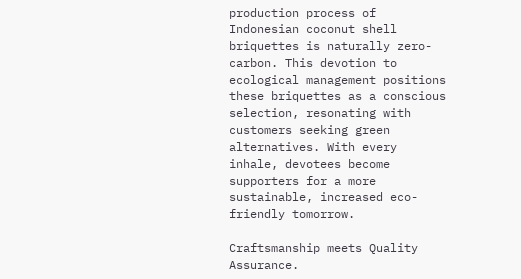production process of Indonesian coconut shell briquettes is naturally zero-carbon. This devotion to ecological management positions these briquettes as a conscious selection, resonating with customers seeking green alternatives. With every inhale, devotees become supporters for a more sustainable, increased eco-friendly tomorrow.

Craftsmanship meets Quality Assurance.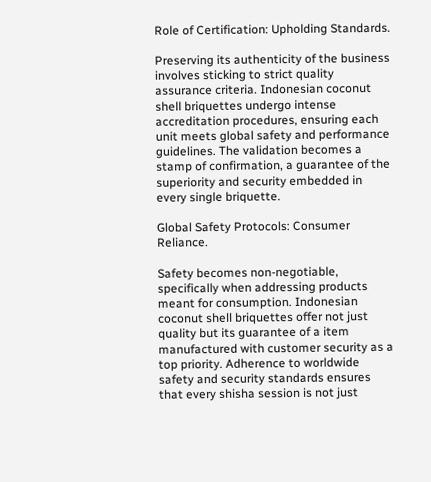Role of Certification: Upholding Standards.

Preserving its authenticity of the business involves sticking to strict quality assurance criteria. Indonesian coconut shell briquettes undergo intense accreditation procedures, ensuring each unit meets global safety and performance guidelines. The validation becomes a stamp of confirmation, a guarantee of the superiority and security embedded in every single briquette.

Global Safety Protocols: Consumer Reliance.

Safety becomes non-negotiable, specifically when addressing products meant for consumption. Indonesian coconut shell briquettes offer not just quality but its guarantee of a item manufactured with customer security as a top priority. Adherence to worldwide safety and security standards ensures that every shisha session is not just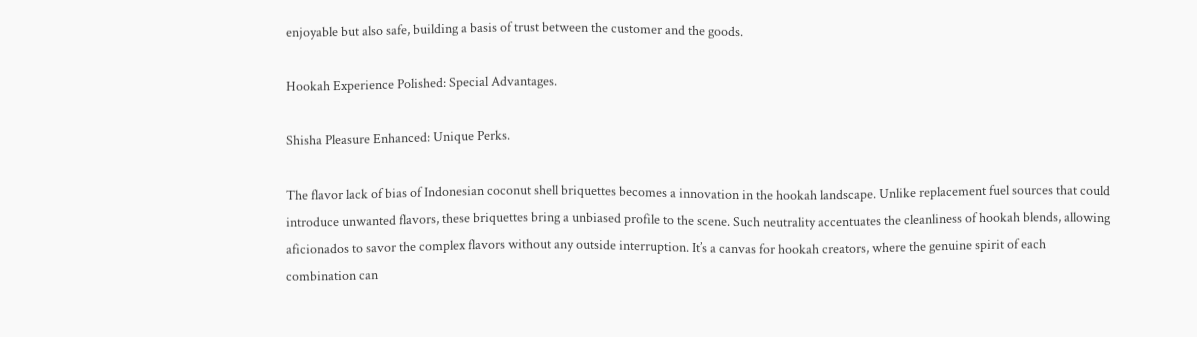enjoyable but also safe, building a basis of trust between the customer and the goods.

Hookah Experience Polished: Special Advantages.

Shisha Pleasure Enhanced: Unique Perks.

The flavor lack of bias of Indonesian coconut shell briquettes becomes a innovation in the hookah landscape. Unlike replacement fuel sources that could introduce unwanted flavors, these briquettes bring a unbiased profile to the scene. Such neutrality accentuates the cleanliness of hookah blends, allowing aficionados to savor the complex flavors without any outside interruption. It’s a canvas for hookah creators, where the genuine spirit of each combination can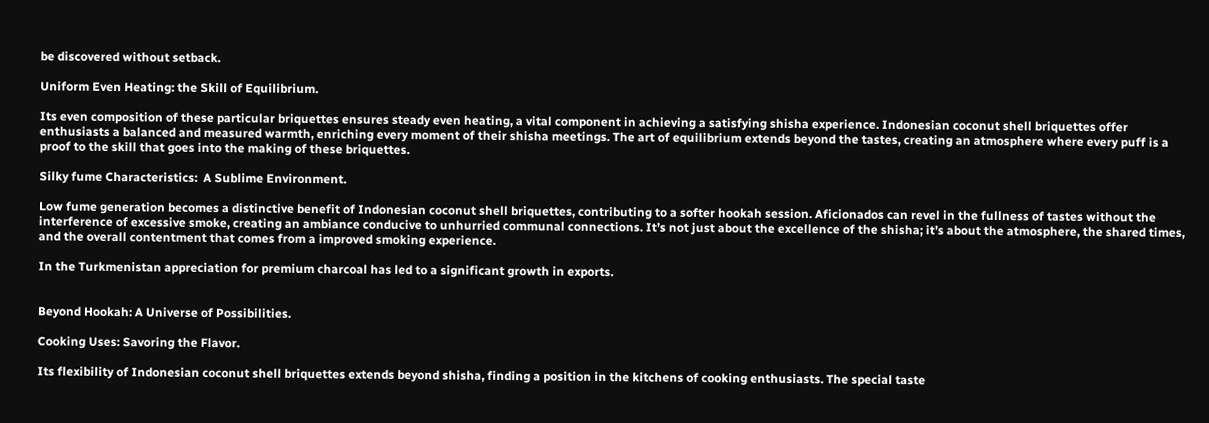be discovered without setback.

Uniform Even Heating: the Skill of Equilibrium.

Its even composition of these particular briquettes ensures steady even heating, a vital component in achieving a satisfying shisha experience. Indonesian coconut shell briquettes offer enthusiasts a balanced and measured warmth, enriching every moment of their shisha meetings. The art of equilibrium extends beyond the tastes, creating an atmosphere where every puff is a proof to the skill that goes into the making of these briquettes.

Silky fume Characteristics:  A Sublime Environment.

Low fume generation becomes a distinctive benefit of Indonesian coconut shell briquettes, contributing to a softer hookah session. Aficionados can revel in the fullness of tastes without the interference of excessive smoke, creating an ambiance conducive to unhurried communal connections. It’s not just about the excellence of the shisha; it’s about the atmosphere, the shared times, and the overall contentment that comes from a improved smoking experience.

In the Turkmenistan appreciation for premium charcoal has led to a significant growth in exports.


Beyond Hookah: A Universe of Possibilities.

Cooking Uses: Savoring the Flavor.

Its flexibility of Indonesian coconut shell briquettes extends beyond shisha, finding a position in the kitchens of cooking enthusiasts. The special taste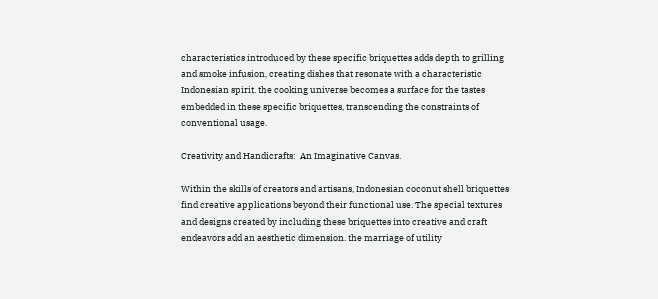characteristics introduced by these specific briquettes adds depth to grilling and smoke infusion, creating dishes that resonate with a characteristic Indonesian spirit. the cooking universe becomes a surface for the tastes embedded in these specific briquettes, transcending the constraints of conventional usage.

Creativity and Handicrafts:  An Imaginative Canvas.

Within the skills of creators and artisans, Indonesian coconut shell briquettes find creative applications beyond their functional use. The special textures and designs created by including these briquettes into creative and craft endeavors add an aesthetic dimension. the marriage of utility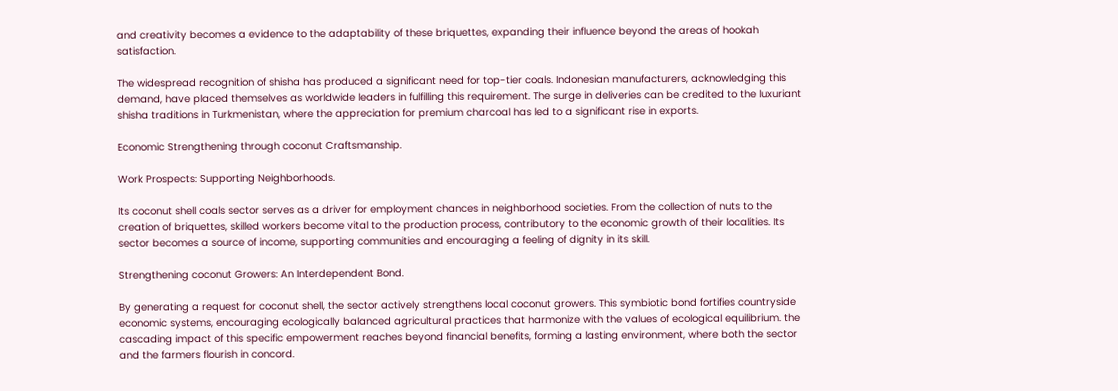and creativity becomes a evidence to the adaptability of these briquettes, expanding their influence beyond the areas of hookah satisfaction.

The widespread recognition of shisha has produced a significant need for top-tier coals. Indonesian manufacturers, acknowledging this demand, have placed themselves as worldwide leaders in fulfilling this requirement. The surge in deliveries can be credited to the luxuriant shisha traditions in Turkmenistan, where the appreciation for premium charcoal has led to a significant rise in exports.

Economic Strengthening through coconut Craftsmanship.

Work Prospects: Supporting Neighborhoods.

Its coconut shell coals sector serves as a driver for employment chances in neighborhood societies. From the collection of nuts to the creation of briquettes, skilled workers become vital to the production process, contributory to the economic growth of their localities. Its sector becomes a source of income, supporting communities and encouraging a feeling of dignity in its skill.

Strengthening coconut Growers: An Interdependent Bond.

By generating a request for coconut shell, the sector actively strengthens local coconut growers. This symbiotic bond fortifies countryside economic systems, encouraging ecologically balanced agricultural practices that harmonize with the values of ecological equilibrium. the cascading impact of this specific empowerment reaches beyond financial benefits, forming a lasting environment, where both the sector and the farmers flourish in concord.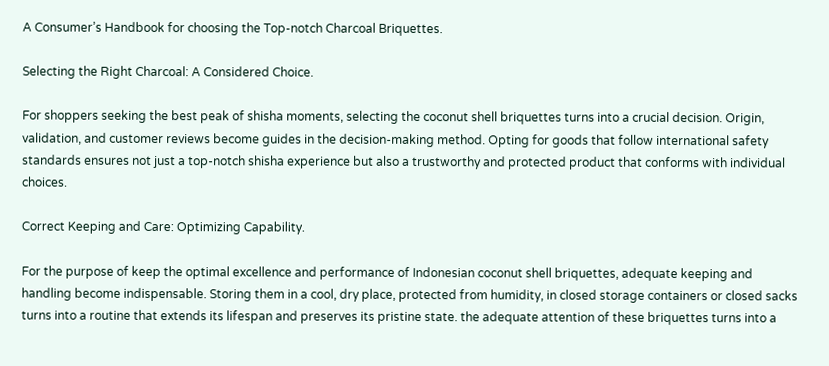A Consumer’s Handbook for choosing the Top-notch Charcoal Briquettes.

Selecting the Right Charcoal: A Considered Choice.

For shoppers seeking the best peak of shisha moments, selecting the coconut shell briquettes turns into a crucial decision. Origin, validation, and customer reviews become guides in the decision-making method. Opting for goods that follow international safety standards ensures not just a top-notch shisha experience but also a trustworthy and protected product that conforms with individual choices.

Correct Keeping and Care: Optimizing Capability.

For the purpose of keep the optimal excellence and performance of Indonesian coconut shell briquettes, adequate keeping and handling become indispensable. Storing them in a cool, dry place, protected from humidity, in closed storage containers or closed sacks turns into a routine that extends its lifespan and preserves its pristine state. the adequate attention of these briquettes turns into a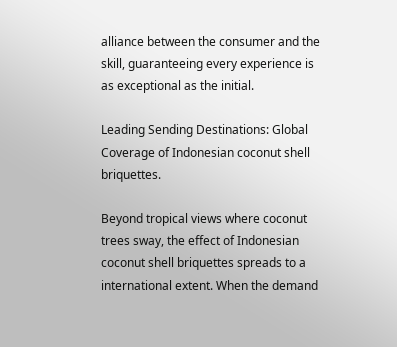alliance between the consumer and the skill, guaranteeing every experience is as exceptional as the initial.

Leading Sending Destinations: Global Coverage of Indonesian coconut shell briquettes.

Beyond tropical views where coconut trees sway, the effect of Indonesian coconut shell briquettes spreads to a international extent. When the demand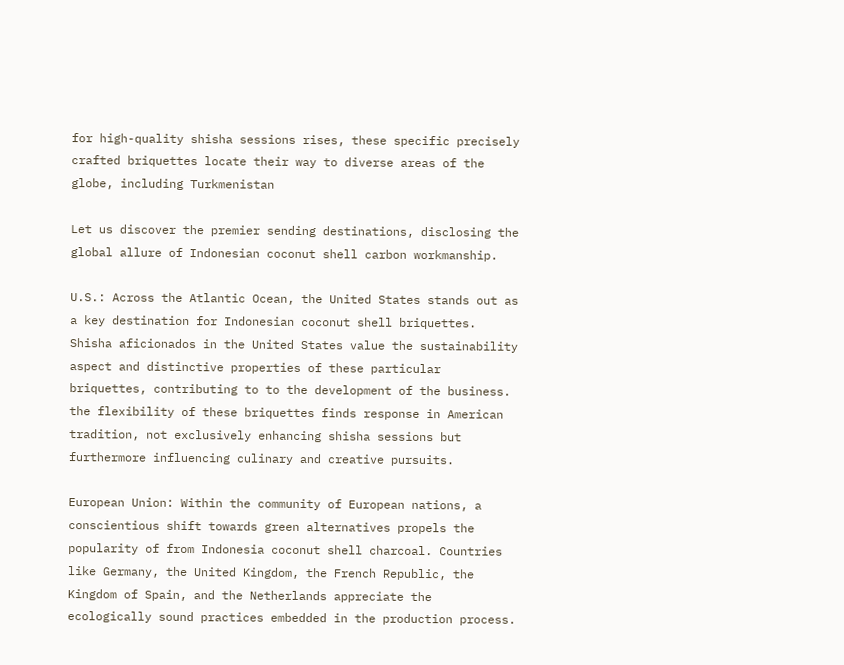for high-quality shisha sessions rises, these specific precisely crafted briquettes locate their way to diverse areas of the globe, including Turkmenistan

Let us discover the premier sending destinations, disclosing the global allure of Indonesian coconut shell carbon workmanship.

U.S.: Across the Atlantic Ocean, the United States stands out as a key destination for Indonesian coconut shell briquettes. Shisha aficionados in the United States value the sustainability aspect and distinctive properties of these particular briquettes, contributing to to the development of the business. the flexibility of these briquettes finds response in American tradition, not exclusively enhancing shisha sessions but furthermore influencing culinary and creative pursuits.

European Union: Within the community of European nations, a conscientious shift towards green alternatives propels the popularity of from Indonesia coconut shell charcoal. Countries like Germany, the United Kingdom, the French Republic, the Kingdom of Spain, and the Netherlands appreciate the ecologically sound practices embedded in the production process.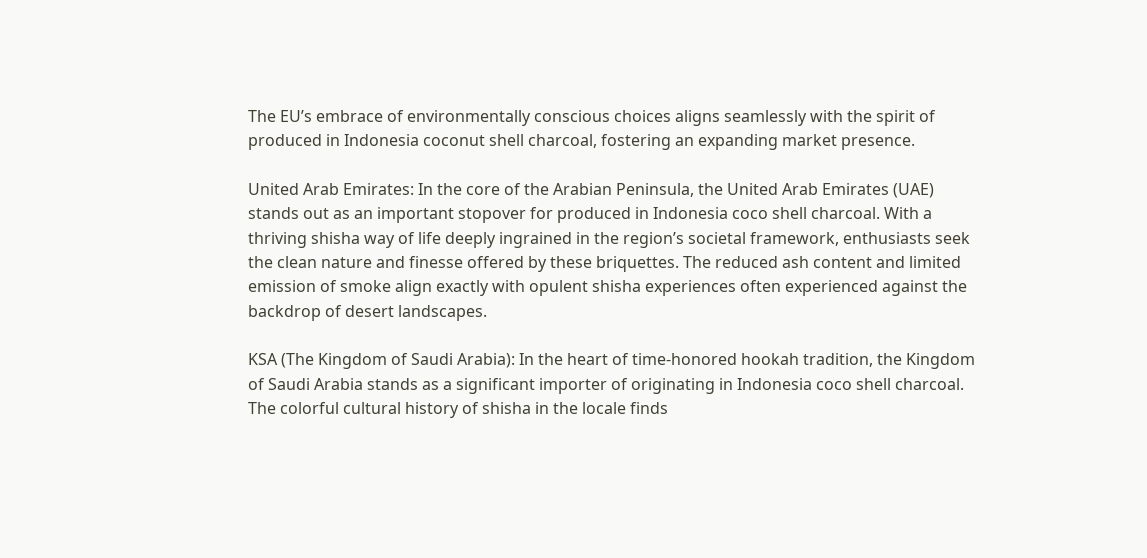The EU’s embrace of environmentally conscious choices aligns seamlessly with the spirit of produced in Indonesia coconut shell charcoal, fostering an expanding market presence.

United Arab Emirates: In the core of the Arabian Peninsula, the United Arab Emirates (UAE) stands out as an important stopover for produced in Indonesia coco shell charcoal. With a thriving shisha way of life deeply ingrained in the region’s societal framework, enthusiasts seek the clean nature and finesse offered by these briquettes. The reduced ash content and limited emission of smoke align exactly with opulent shisha experiences often experienced against the backdrop of desert landscapes.

KSA (The Kingdom of Saudi Arabia): In the heart of time-honored hookah tradition, the Kingdom of Saudi Arabia stands as a significant importer of originating in Indonesia coco shell charcoal. The colorful cultural history of shisha in the locale finds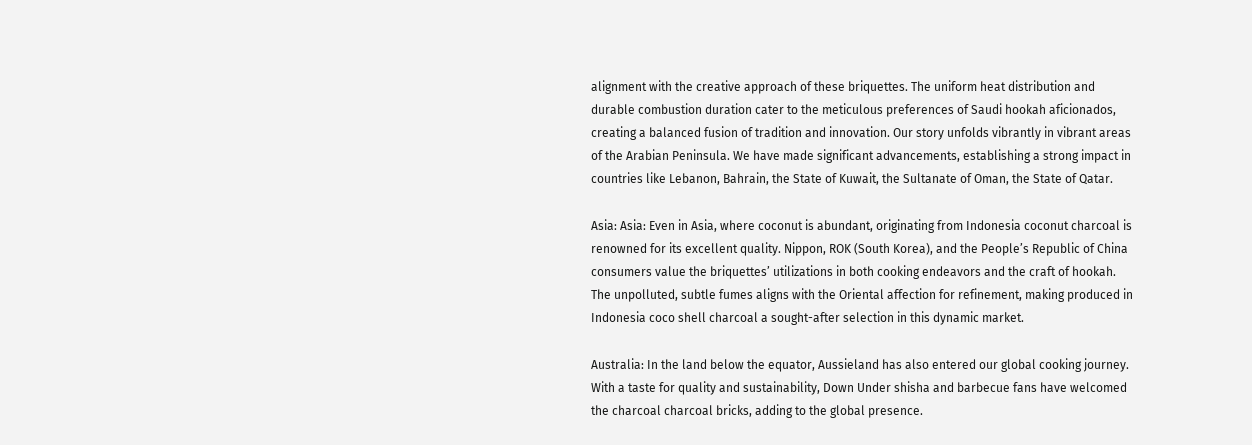alignment with the creative approach of these briquettes. The uniform heat distribution and durable combustion duration cater to the meticulous preferences of Saudi hookah aficionados, creating a balanced fusion of tradition and innovation. Our story unfolds vibrantly in vibrant areas of the Arabian Peninsula. We have made significant advancements, establishing a strong impact in countries like Lebanon, Bahrain, the State of Kuwait, the Sultanate of Oman, the State of Qatar.

Asia: Asia: Even in Asia, where coconut is abundant, originating from Indonesia coconut charcoal is renowned for its excellent quality. Nippon, ROK (South Korea), and the People’s Republic of China consumers value the briquettes’ utilizations in both cooking endeavors and the craft of hookah. The unpolluted, subtle fumes aligns with the Oriental affection for refinement, making produced in Indonesia coco shell charcoal a sought-after selection in this dynamic market.

Australia: In the land below the equator, Aussieland has also entered our global cooking journey. With a taste for quality and sustainability, Down Under shisha and barbecue fans have welcomed the charcoal charcoal bricks, adding to the global presence.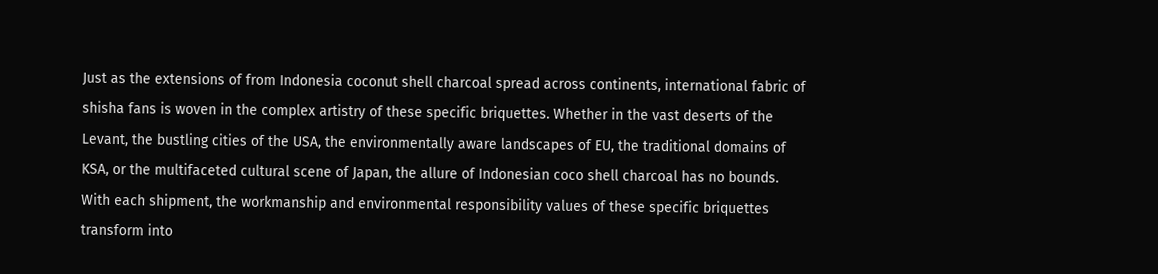Just as the extensions of from Indonesia coconut shell charcoal spread across continents, international fabric of shisha fans is woven in the complex artistry of these specific briquettes. Whether in the vast deserts of the Levant, the bustling cities of the USA, the environmentally aware landscapes of EU, the traditional domains of KSA, or the multifaceted cultural scene of Japan, the allure of Indonesian coco shell charcoal has no bounds. With each shipment, the workmanship and environmental responsibility values of these specific briquettes transform into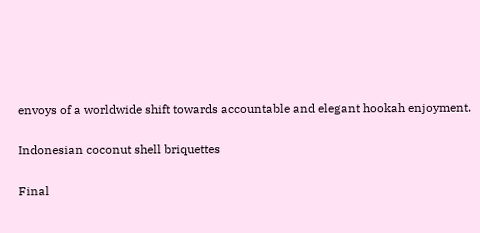envoys of a worldwide shift towards accountable and elegant hookah enjoyment.

Indonesian coconut shell briquettes

Final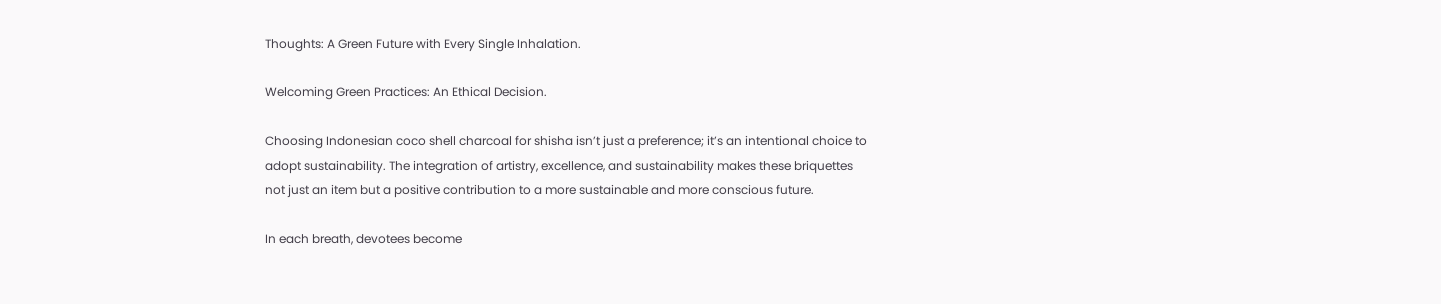Thoughts: A Green Future with Every Single Inhalation.

Welcoming Green Practices: An Ethical Decision.

Choosing Indonesian coco shell charcoal for shisha isn’t just a preference; it’s an intentional choice to adopt sustainability. The integration of artistry, excellence, and sustainability makes these briquettes not just an item but a positive contribution to a more sustainable and more conscious future.

In each breath, devotees become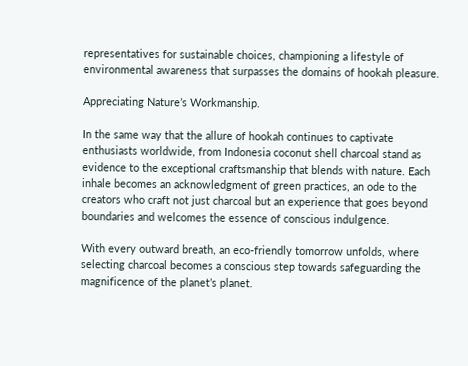representatives for sustainable choices, championing a lifestyle of environmental awareness that surpasses the domains of hookah pleasure.

Appreciating Nature’s Workmanship.

In the same way that the allure of hookah continues to captivate enthusiasts worldwide, from Indonesia coconut shell charcoal stand as evidence to the exceptional craftsmanship that blends with nature. Each inhale becomes an acknowledgment of green practices, an ode to the creators who craft not just charcoal but an experience that goes beyond boundaries and welcomes the essence of conscious indulgence.

With every outward breath, an eco-friendly tomorrow unfolds, where selecting charcoal becomes a conscious step towards safeguarding the magnificence of the planet’s planet.